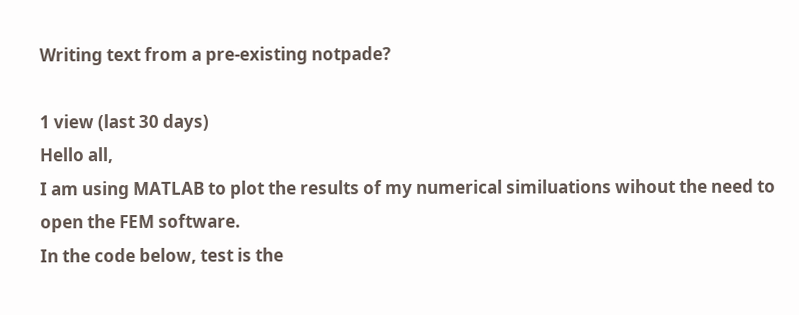Writing text from a pre-existing notpade?

1 view (last 30 days)
Hello all,
I am using MATLAB to plot the results of my numerical similuations wihout the need to open the FEM software.
In the code below, test is the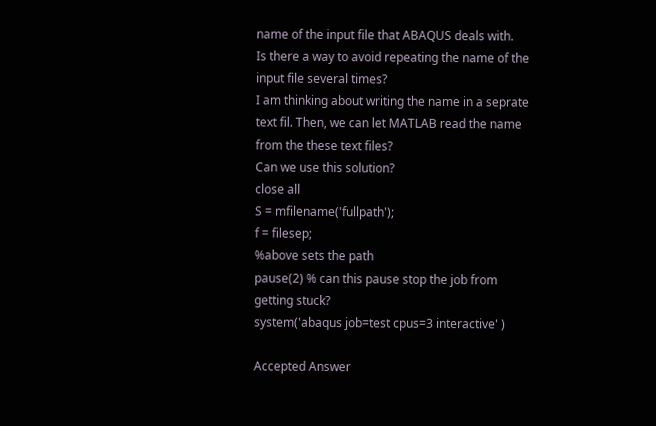name of the input file that ABAQUS deals with.
Is there a way to avoid repeating the name of the input file several times?
I am thinking about writing the name in a seprate text fil. Then, we can let MATLAB read the name from the these text files?
Can we use this solution?
close all
S = mfilename('fullpath');
f = filesep;
%above sets the path
pause(2) % can this pause stop the job from getting stuck?
system('abaqus job=test cpus=3 interactive' )

Accepted Answer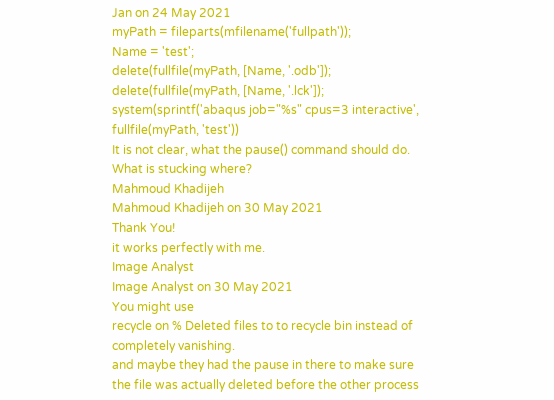Jan on 24 May 2021
myPath = fileparts(mfilename('fullpath'));
Name = 'test';
delete(fullfile(myPath, [Name, '.odb']);
delete(fullfile(myPath, [Name, '.lck']);
system(sprintf('abaqus job="%s" cpus=3 interactive', fullfile(myPath, 'test'))
It is not clear, what the pause() command should do. What is stucking where?
Mahmoud Khadijeh
Mahmoud Khadijeh on 30 May 2021
Thank You!
it works perfectly with me.
Image Analyst
Image Analyst on 30 May 2021
You might use
recycle on % Deleted files to to recycle bin instead of completely vanishing.
and maybe they had the pause in there to make sure the file was actually deleted before the other process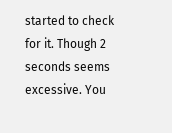started to check for it. Though 2 seconds seems excessive. You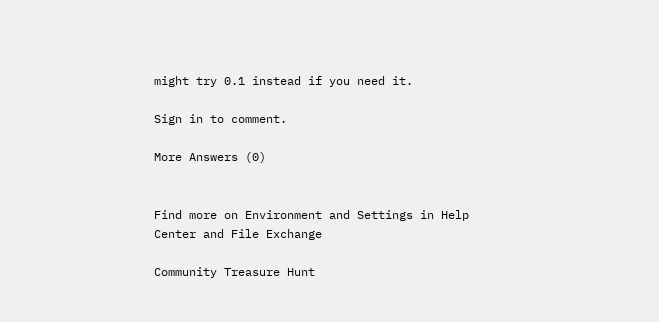might try 0.1 instead if you need it.

Sign in to comment.

More Answers (0)


Find more on Environment and Settings in Help Center and File Exchange

Community Treasure Hunt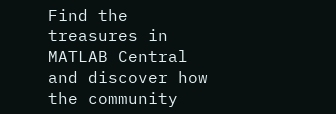Find the treasures in MATLAB Central and discover how the community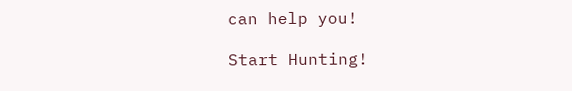can help you!

Start Hunting!